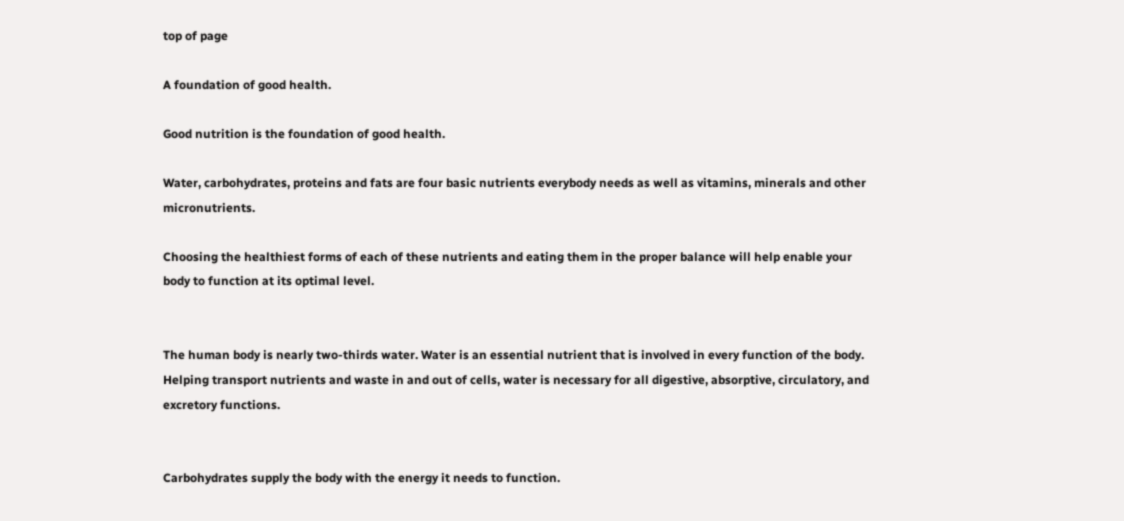top of page

A foundation of good health.

Good nutrition is the foundation of good health.

Water, carbohydrates, proteins and fats are four basic nutrients everybody needs as well as vitamins, minerals and other micronutrients.

Choosing the healthiest forms of each of these nutrients and eating them in the proper balance will help enable your body to function at its optimal level.


The human body is nearly two-thirds water. Water is an essential nutrient that is involved in every function of the body. Helping transport nutrients and waste in and out of cells, water is necessary for all digestive, absorptive, circulatory, and excretory functions.


Carbohydrates supply the body with the energy it needs to function.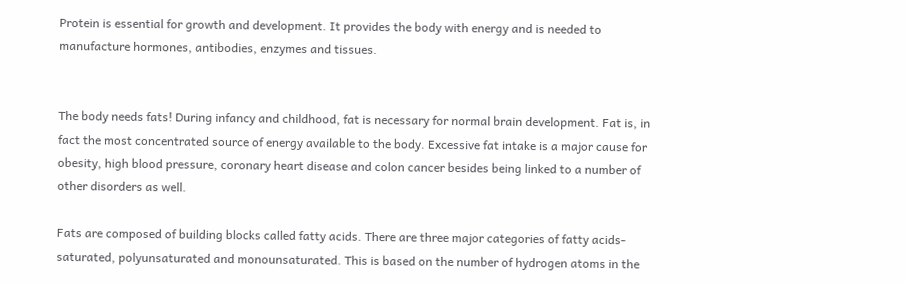Protein is essential for growth and development. It provides the body with energy and is needed to manufacture hormones, antibodies, enzymes and tissues.


The body needs fats! During infancy and childhood, fat is necessary for normal brain development. Fat is, in fact the most concentrated source of energy available to the body. Excessive fat intake is a major cause for obesity, high blood pressure, coronary heart disease and colon cancer besides being linked to a number of other disorders as well.

Fats are composed of building blocks called fatty acids. There are three major categories of fatty acids- saturated, polyunsaturated and monounsaturated. This is based on the number of hydrogen atoms in the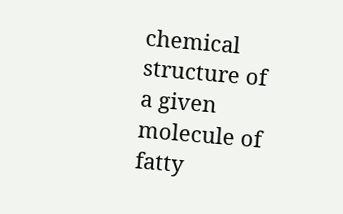chemical structure of a given molecule of fatty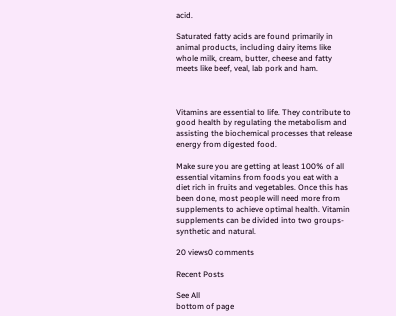acid.

Saturated fatty acids are found primarily in animal products, including dairy items like whole milk, cream, butter, cheese and fatty meets like beef, veal, lab pork and ham.



Vitamins are essential to life. They contribute to good health by regulating the metabolism and assisting the biochemical processes that release energy from digested food.

Make sure you are getting at least 100% of all essential vitamins from foods you eat with a diet rich in fruits and vegetables. Once this has been done, most people will need more from supplements to achieve optimal health. Vitamin supplements can be divided into two groups- synthetic and natural.

20 views0 comments

Recent Posts

See All
bottom of page